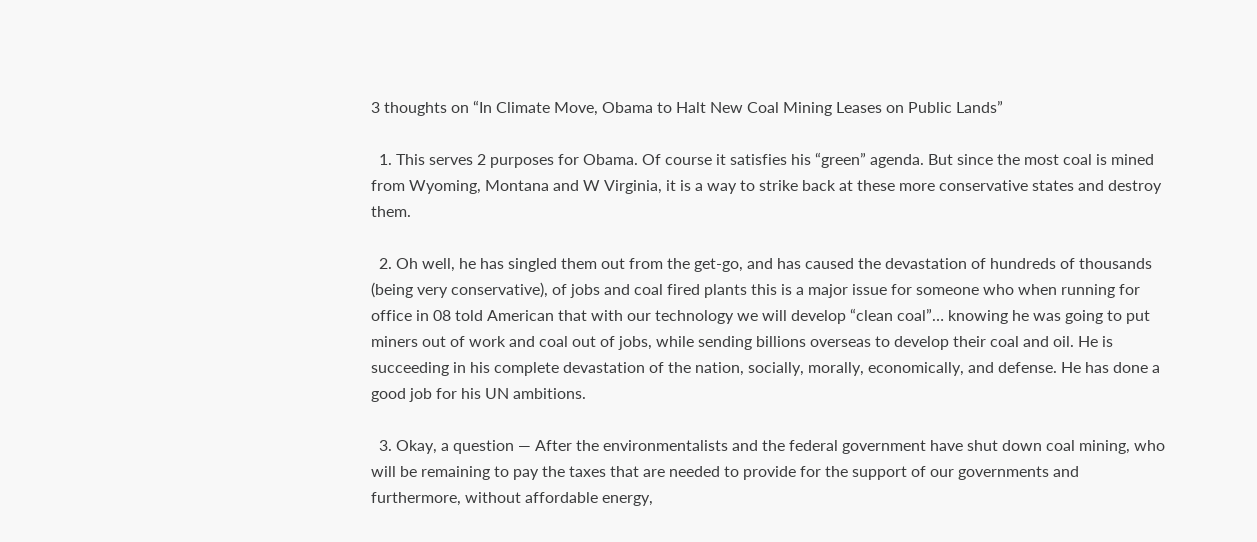3 thoughts on “In Climate Move, Obama to Halt New Coal Mining Leases on Public Lands”

  1. This serves 2 purposes for Obama. Of course it satisfies his “green” agenda. But since the most coal is mined from Wyoming, Montana and W Virginia, it is a way to strike back at these more conservative states and destroy them.

  2. Oh well, he has singled them out from the get-go, and has caused the devastation of hundreds of thousands (being very conservative), of jobs and coal fired plants this is a major issue for someone who when running for office in 08 told American that with our technology we will develop “clean coal”… knowing he was going to put miners out of work and coal out of jobs, while sending billions overseas to develop their coal and oil. He is succeeding in his complete devastation of the nation, socially, morally, economically, and defense. He has done a good job for his UN ambitions.

  3. Okay, a question — After the environmentalists and the federal government have shut down coal mining, who will be remaining to pay the taxes that are needed to provide for the support of our governments and furthermore, without affordable energy,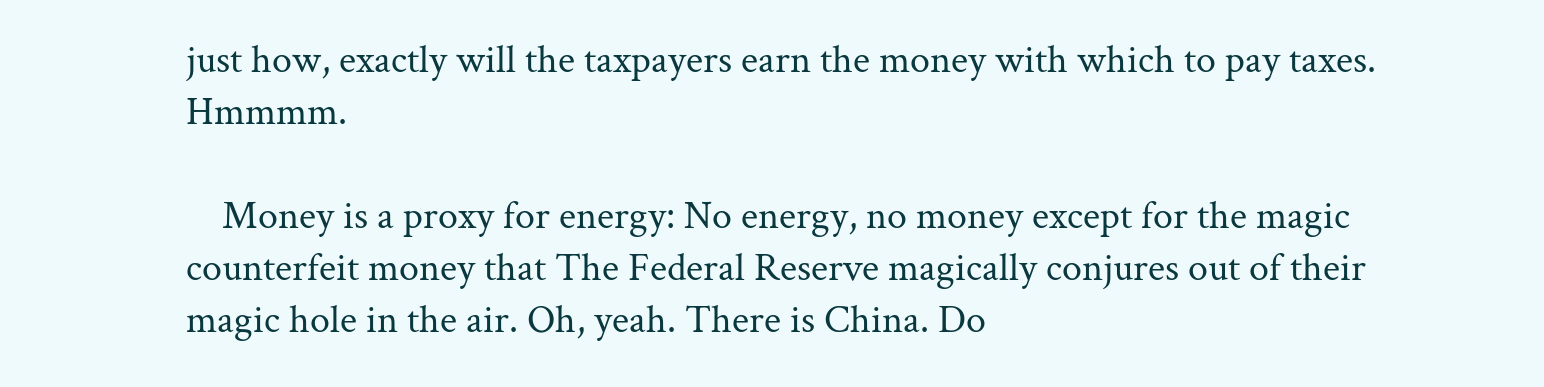just how, exactly will the taxpayers earn the money with which to pay taxes. Hmmmm.

    Money is a proxy for energy: No energy, no money except for the magic counterfeit money that The Federal Reserve magically conjures out of their magic hole in the air. Oh, yeah. There is China. Do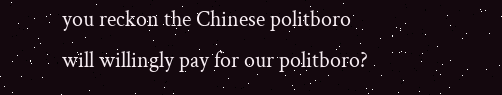you reckon the Chinese politboro will willingly pay for our politboro?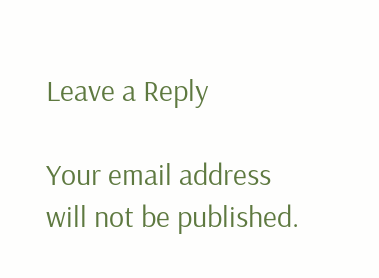Leave a Reply

Your email address will not be published.